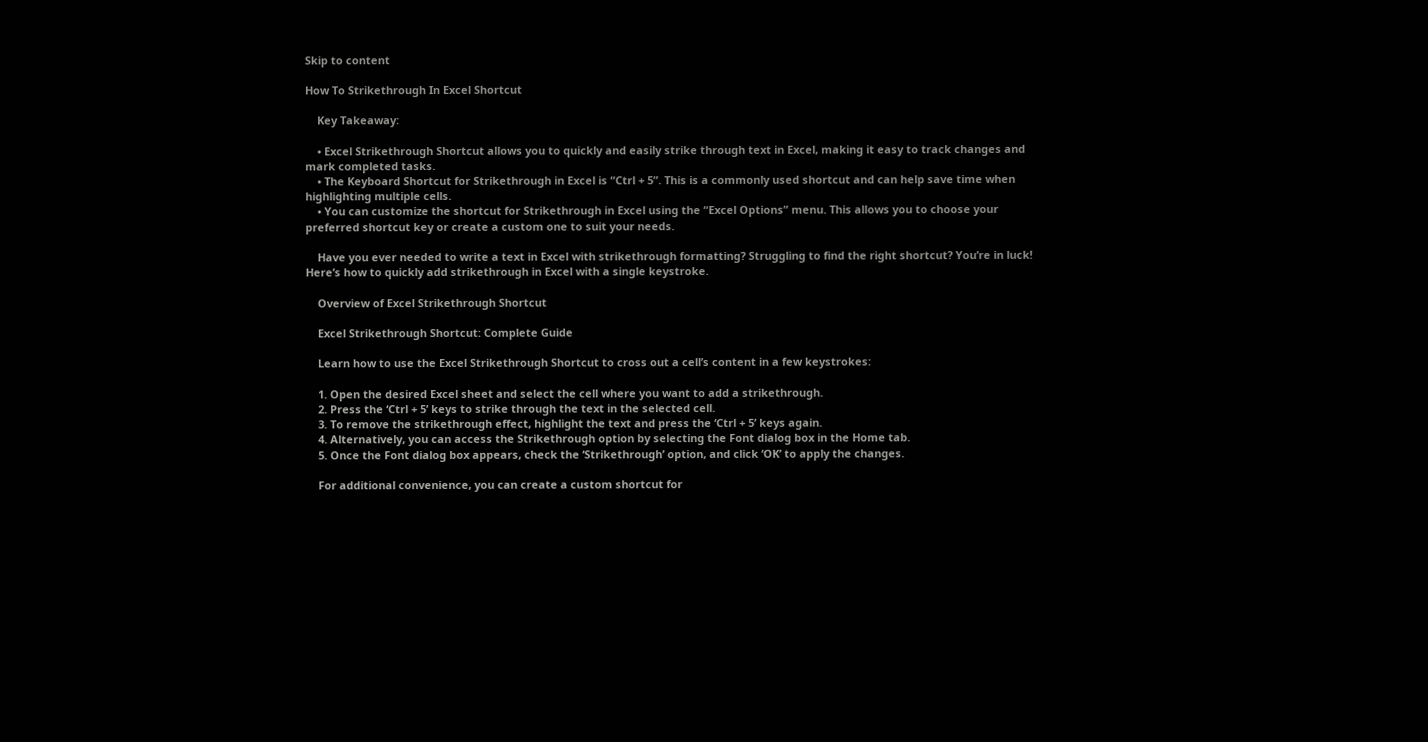Skip to content

How To Strikethrough In Excel Shortcut

    Key Takeaway:

    • Excel Strikethrough Shortcut allows you to quickly and easily strike through text in Excel, making it easy to track changes and mark completed tasks.
    • The Keyboard Shortcut for Strikethrough in Excel is “Ctrl + 5”. This is a commonly used shortcut and can help save time when highlighting multiple cells.
    • You can customize the shortcut for Strikethrough in Excel using the “Excel Options” menu. This allows you to choose your preferred shortcut key or create a custom one to suit your needs.

    Have you ever needed to write a text in Excel with strikethrough formatting? Struggling to find the right shortcut? You’re in luck! Here’s how to quickly add strikethrough in Excel with a single keystroke.

    Overview of Excel Strikethrough Shortcut

    Excel Strikethrough Shortcut: Complete Guide

    Learn how to use the Excel Strikethrough Shortcut to cross out a cell’s content in a few keystrokes:

    1. Open the desired Excel sheet and select the cell where you want to add a strikethrough.
    2. Press the ‘Ctrl + 5’ keys to strike through the text in the selected cell.
    3. To remove the strikethrough effect, highlight the text and press the ‘Ctrl + 5’ keys again.
    4. Alternatively, you can access the Strikethrough option by selecting the Font dialog box in the Home tab.
    5. Once the Font dialog box appears, check the ‘Strikethrough’ option, and click ‘OK’ to apply the changes.

    For additional convenience, you can create a custom shortcut for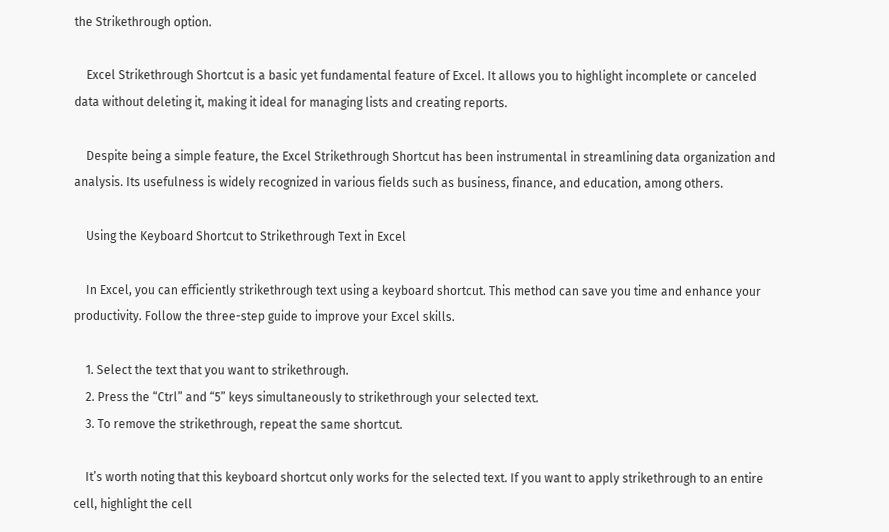the Strikethrough option.

    Excel Strikethrough Shortcut is a basic yet fundamental feature of Excel. It allows you to highlight incomplete or canceled data without deleting it, making it ideal for managing lists and creating reports.

    Despite being a simple feature, the Excel Strikethrough Shortcut has been instrumental in streamlining data organization and analysis. Its usefulness is widely recognized in various fields such as business, finance, and education, among others.

    Using the Keyboard Shortcut to Strikethrough Text in Excel

    In Excel, you can efficiently strikethrough text using a keyboard shortcut. This method can save you time and enhance your productivity. Follow the three-step guide to improve your Excel skills.

    1. Select the text that you want to strikethrough.
    2. Press the “Ctrl” and “5” keys simultaneously to strikethrough your selected text.
    3. To remove the strikethrough, repeat the same shortcut.

    It’s worth noting that this keyboard shortcut only works for the selected text. If you want to apply strikethrough to an entire cell, highlight the cell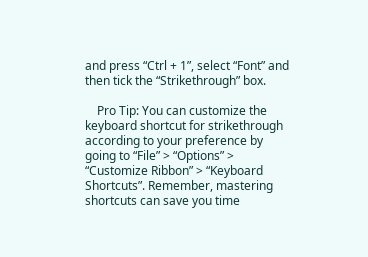and press “Ctrl + 1”, select “Font” and then tick the “Strikethrough” box.

    Pro Tip: You can customize the keyboard shortcut for strikethrough according to your preference by going to “File” > “Options” > “Customize Ribbon” > “Keyboard Shortcuts”. Remember, mastering shortcuts can save you time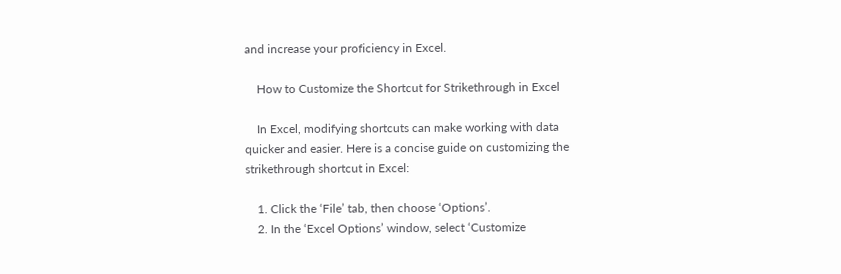and increase your proficiency in Excel.

    How to Customize the Shortcut for Strikethrough in Excel

    In Excel, modifying shortcuts can make working with data quicker and easier. Here is a concise guide on customizing the strikethrough shortcut in Excel:

    1. Click the ‘File’ tab, then choose ‘Options’.
    2. In the ‘Excel Options’ window, select ‘Customize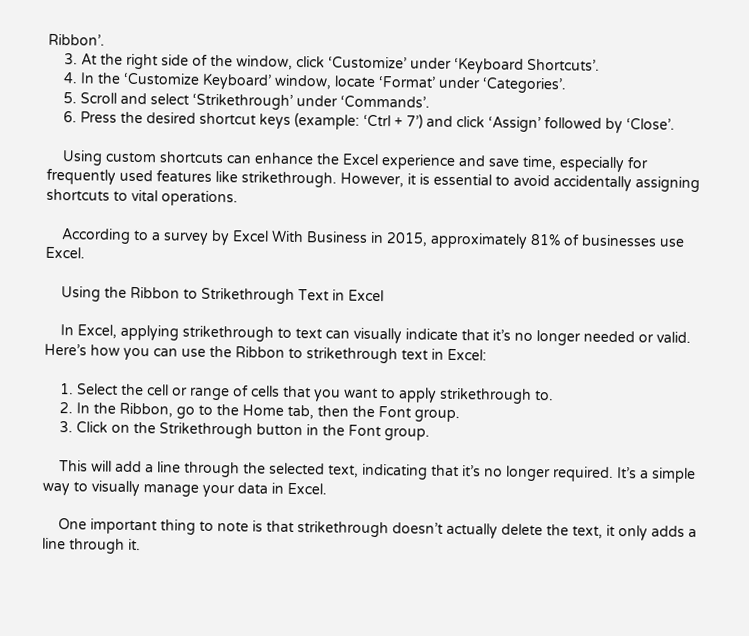Ribbon’.
    3. At the right side of the window, click ‘Customize’ under ‘Keyboard Shortcuts’.
    4. In the ‘Customize Keyboard’ window, locate ‘Format’ under ‘Categories’.
    5. Scroll and select ‘Strikethrough’ under ‘Commands’.
    6. Press the desired shortcut keys (example: ‘Ctrl + 7’) and click ‘Assign’ followed by ‘Close’.

    Using custom shortcuts can enhance the Excel experience and save time, especially for frequently used features like strikethrough. However, it is essential to avoid accidentally assigning shortcuts to vital operations.

    According to a survey by Excel With Business in 2015, approximately 81% of businesses use Excel.

    Using the Ribbon to Strikethrough Text in Excel

    In Excel, applying strikethrough to text can visually indicate that it’s no longer needed or valid. Here’s how you can use the Ribbon to strikethrough text in Excel:

    1. Select the cell or range of cells that you want to apply strikethrough to.
    2. In the Ribbon, go to the Home tab, then the Font group.
    3. Click on the Strikethrough button in the Font group.

    This will add a line through the selected text, indicating that it’s no longer required. It’s a simple way to visually manage your data in Excel.

    One important thing to note is that strikethrough doesn’t actually delete the text, it only adds a line through it.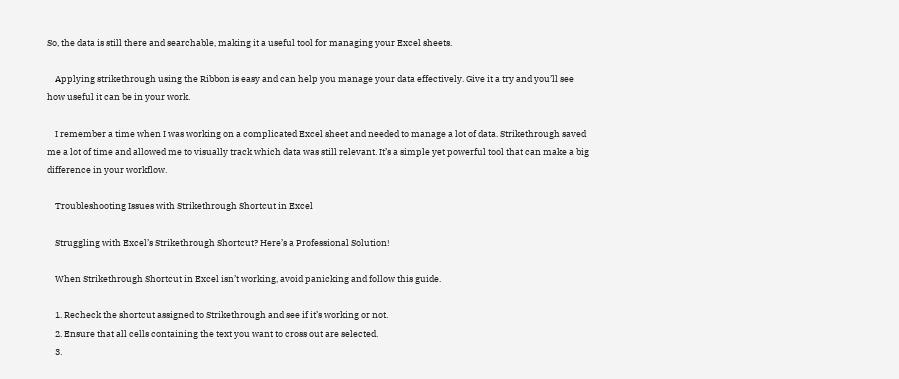So, the data is still there and searchable, making it a useful tool for managing your Excel sheets.

    Applying strikethrough using the Ribbon is easy and can help you manage your data effectively. Give it a try and you’ll see how useful it can be in your work.

    I remember a time when I was working on a complicated Excel sheet and needed to manage a lot of data. Strikethrough saved me a lot of time and allowed me to visually track which data was still relevant. It’s a simple yet powerful tool that can make a big difference in your workflow.

    Troubleshooting Issues with Strikethrough Shortcut in Excel

    Struggling with Excel’s Strikethrough Shortcut? Here’s a Professional Solution!

    When Strikethrough Shortcut in Excel isn’t working, avoid panicking and follow this guide.

    1. Recheck the shortcut assigned to Strikethrough and see if it’s working or not.
    2. Ensure that all cells containing the text you want to cross out are selected.
    3.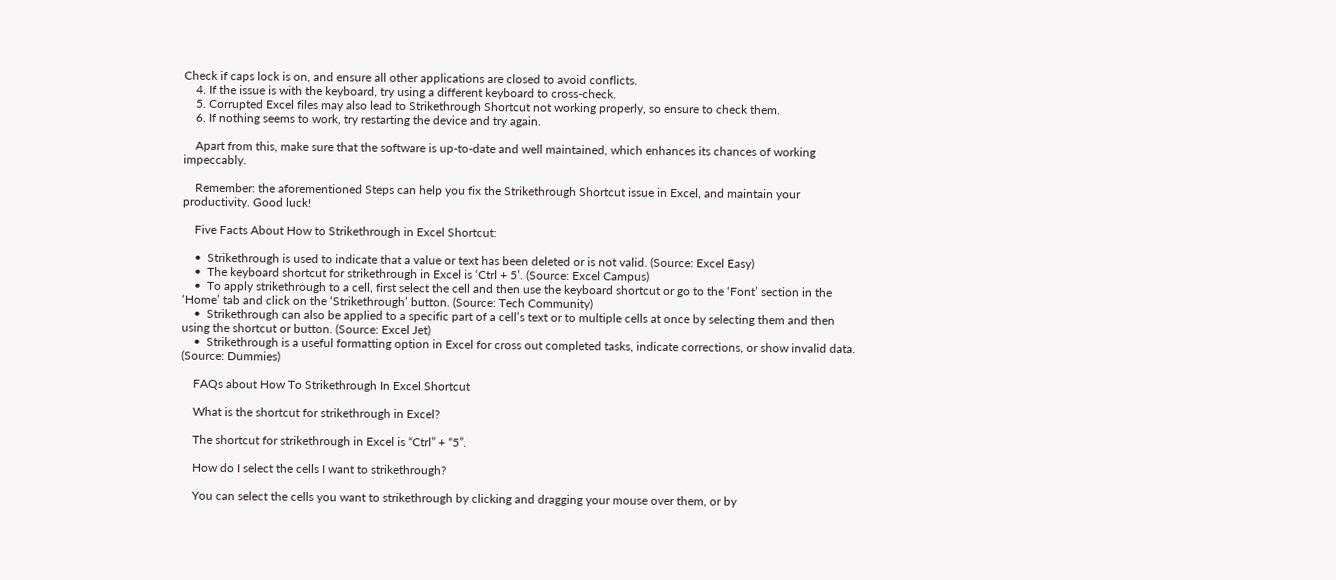Check if caps lock is on, and ensure all other applications are closed to avoid conflicts.
    4. If the issue is with the keyboard, try using a different keyboard to cross-check.
    5. Corrupted Excel files may also lead to Strikethrough Shortcut not working properly, so ensure to check them.
    6. If nothing seems to work, try restarting the device and try again.

    Apart from this, make sure that the software is up-to-date and well maintained, which enhances its chances of working impeccably.

    Remember: the aforementioned Steps can help you fix the Strikethrough Shortcut issue in Excel, and maintain your productivity. Good luck!

    Five Facts About How to Strikethrough in Excel Shortcut:

    •  Strikethrough is used to indicate that a value or text has been deleted or is not valid. (Source: Excel Easy)
    •  The keyboard shortcut for strikethrough in Excel is ‘Ctrl + 5’. (Source: Excel Campus)
    •  To apply strikethrough to a cell, first select the cell and then use the keyboard shortcut or go to the ‘Font’ section in the ‘Home’ tab and click on the ‘Strikethrough’ button. (Source: Tech Community)
    •  Strikethrough can also be applied to a specific part of a cell’s text or to multiple cells at once by selecting them and then using the shortcut or button. (Source: Excel Jet)
    •  Strikethrough is a useful formatting option in Excel for cross out completed tasks, indicate corrections, or show invalid data. (Source: Dummies)

    FAQs about How To Strikethrough In Excel Shortcut

    What is the shortcut for strikethrough in Excel?

    The shortcut for strikethrough in Excel is “Ctrl” + “5”.

    How do I select the cells I want to strikethrough?

    You can select the cells you want to strikethrough by clicking and dragging your mouse over them, or by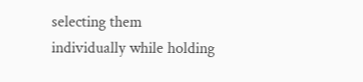selecting them individually while holding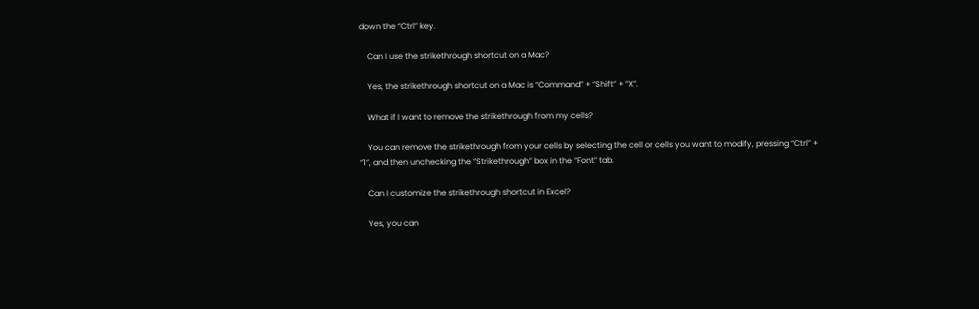down the “Ctrl” key.

    Can I use the strikethrough shortcut on a Mac?

    Yes, the strikethrough shortcut on a Mac is “Command” + “Shift” + “X”.

    What if I want to remove the strikethrough from my cells?

    You can remove the strikethrough from your cells by selecting the cell or cells you want to modify, pressing “Ctrl” + “1”, and then unchecking the “Strikethrough” box in the “Font” tab.

    Can I customize the strikethrough shortcut in Excel?

    Yes, you can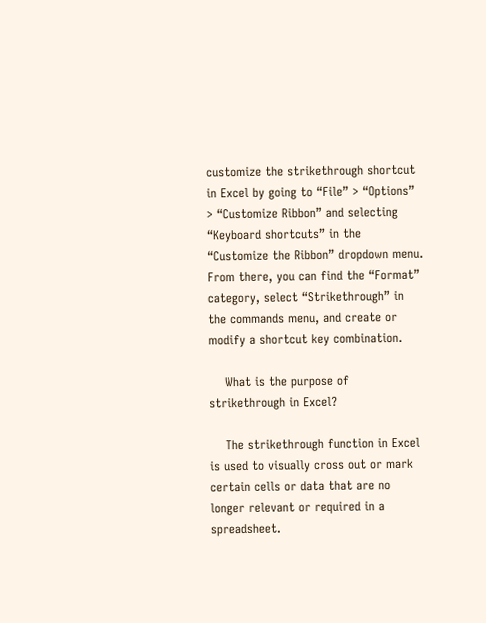customize the strikethrough shortcut in Excel by going to “File” > “Options” > “Customize Ribbon” and selecting “Keyboard shortcuts” in the “Customize the Ribbon” dropdown menu. From there, you can find the “Format” category, select “Strikethrough” in the commands menu, and create or modify a shortcut key combination.

    What is the purpose of strikethrough in Excel?

    The strikethrough function in Excel is used to visually cross out or mark certain cells or data that are no longer relevant or required in a spreadsheet.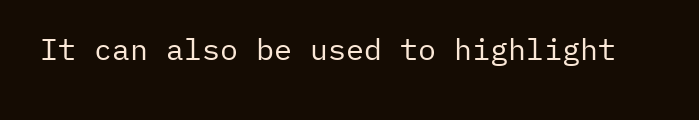It can also be used to highlight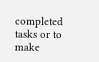completed tasks or to make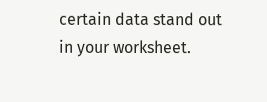certain data stand out in your worksheet.